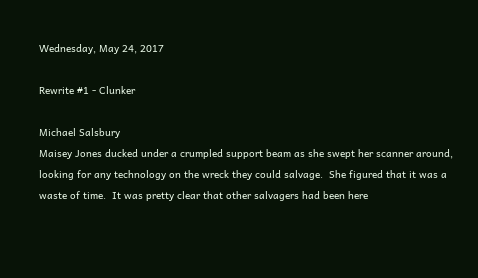Wednesday, May 24, 2017

Rewrite #1 - Clunker

Michael Salsbury
Maisey Jones ducked under a crumpled support beam as she swept her scanner around, looking for any technology on the wreck they could salvage.  She figured that it was a waste of time.  It was pretty clear that other salvagers had been here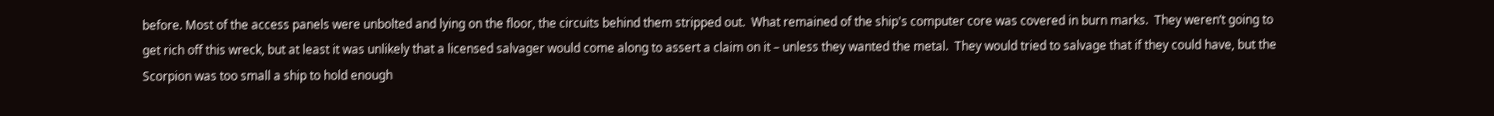before. Most of the access panels were unbolted and lying on the floor, the circuits behind them stripped out.  What remained of the ship's computer core was covered in burn marks.  They weren’t going to get rich off this wreck, but at least it was unlikely that a licensed salvager would come along to assert a claim on it – unless they wanted the metal.  They would tried to salvage that if they could have, but the Scorpion was too small a ship to hold enough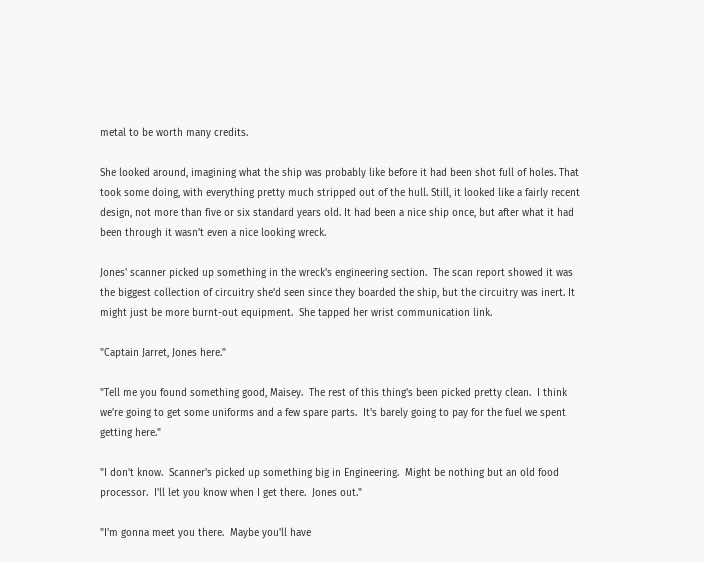metal to be worth many credits.

She looked around, imagining what the ship was probably like before it had been shot full of holes. That took some doing, with everything pretty much stripped out of the hull. Still, it looked like a fairly recent design, not more than five or six standard years old. It had been a nice ship once, but after what it had been through it wasn’t even a nice looking wreck.

Jones' scanner picked up something in the wreck's engineering section.  The scan report showed it was the biggest collection of circuitry she’d seen since they boarded the ship, but the circuitry was inert. It might just be more burnt-out equipment.  She tapped her wrist communication link.

"Captain Jarret, Jones here."

"Tell me you found something good, Maisey.  The rest of this thing's been picked pretty clean.  I think we're going to get some uniforms and a few spare parts.  It's barely going to pay for the fuel we spent getting here."

"I don't know.  Scanner's picked up something big in Engineering.  Might be nothing but an old food processor.  I'll let you know when I get there.  Jones out."

"I'm gonna meet you there.  Maybe you'll have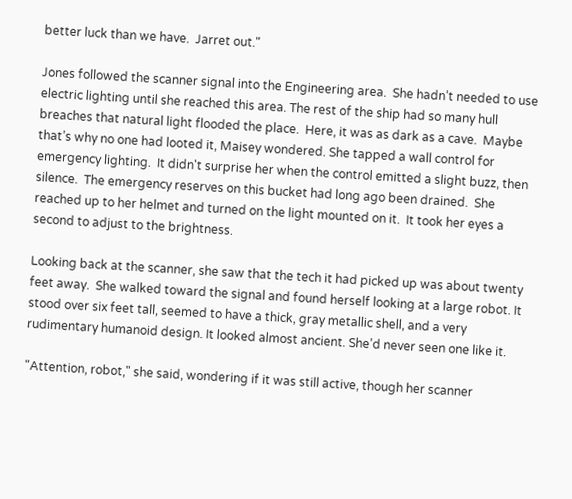better luck than we have.  Jarret out."

Jones followed the scanner signal into the Engineering area.  She hadn’t needed to use electric lighting until she reached this area. The rest of the ship had so many hull breaches that natural light flooded the place.  Here, it was as dark as a cave.  Maybe that’s why no one had looted it, Maisey wondered. She tapped a wall control for emergency lighting.  It didn't surprise her when the control emitted a slight buzz, then silence.  The emergency reserves on this bucket had long ago been drained.  She reached up to her helmet and turned on the light mounted on it.  It took her eyes a second to adjust to the brightness.

Looking back at the scanner, she saw that the tech it had picked up was about twenty feet away.  She walked toward the signal and found herself looking at a large robot. It stood over six feet tall, seemed to have a thick, gray metallic shell, and a very rudimentary humanoid design. It looked almost ancient. She’d never seen one like it.

"Attention, robot," she said, wondering if it was still active, though her scanner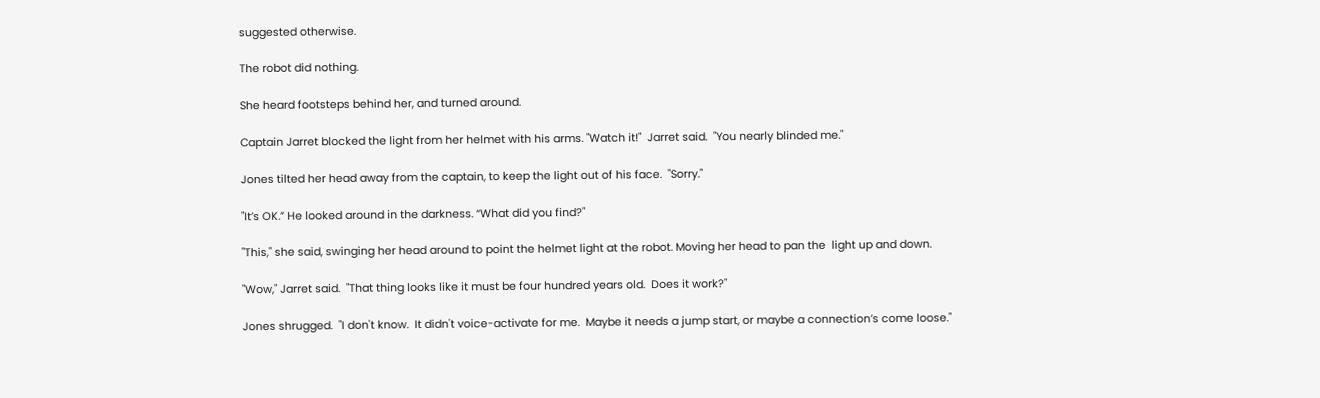suggested otherwise.

The robot did nothing.

She heard footsteps behind her, and turned around.

Captain Jarret blocked the light from her helmet with his arms. "Watch it!"  Jarret said.  "You nearly blinded me."

Jones tilted her head away from the captain, to keep the light out of his face.  "Sorry."

"It’s OK.” He looked around in the darkness. “What did you find?"

"This," she said, swinging her head around to point the helmet light at the robot. Moving her head to pan the  light up and down.

"Wow," Jarret said.  "That thing looks like it must be four hundred years old.  Does it work?"

Jones shrugged.  "I don't know.  It didn't voice-activate for me.  Maybe it needs a jump start, or maybe a connection’s come loose."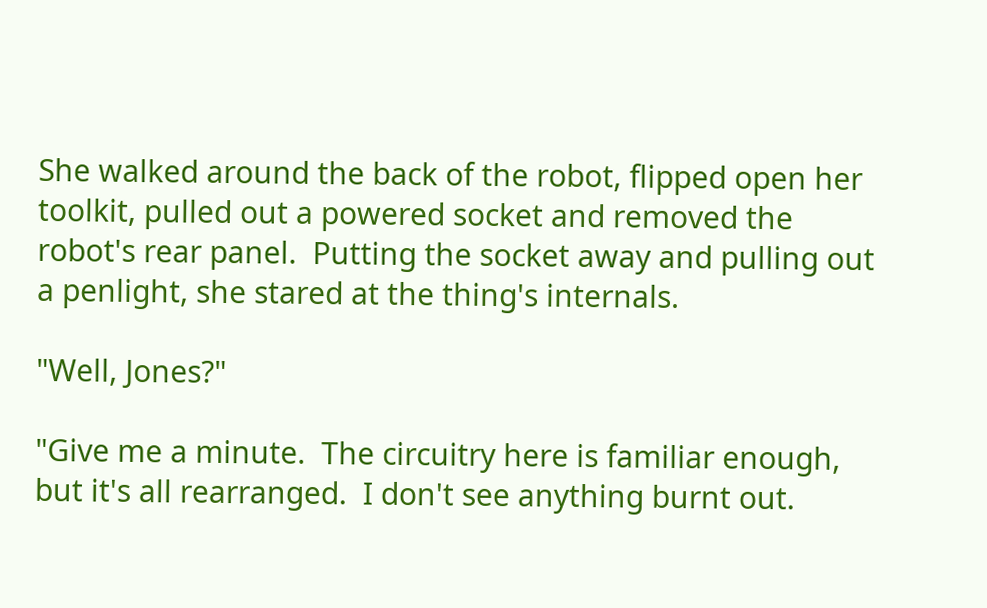She walked around the back of the robot, flipped open her toolkit, pulled out a powered socket and removed the robot's rear panel.  Putting the socket away and pulling out a penlight, she stared at the thing's internals.

"Well, Jones?"

"Give me a minute.  The circuitry here is familiar enough, but it's all rearranged.  I don't see anything burnt out.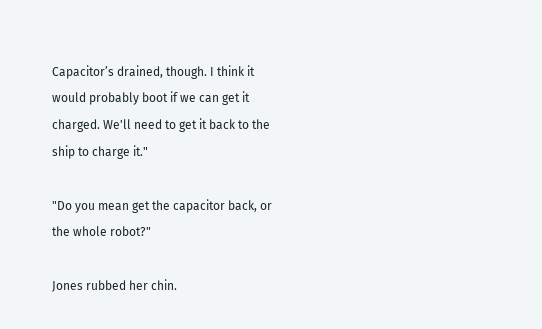Capacitor’s drained, though. I think it would probably boot if we can get it charged. We'll need to get it back to the ship to charge it."

"Do you mean get the capacitor back, or the whole robot?"

Jones rubbed her chin.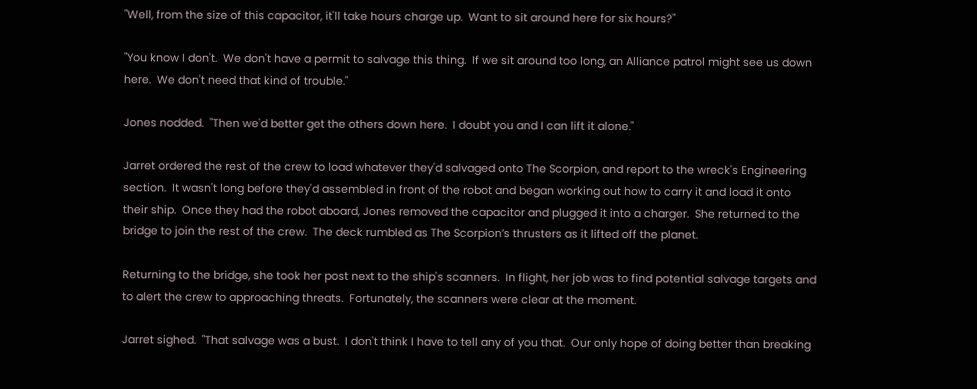"Well, from the size of this capacitor, it'll take hours charge up.  Want to sit around here for six hours?"

"You know I don't.  We don't have a permit to salvage this thing.  If we sit around too long, an Alliance patrol might see us down here.  We don't need that kind of trouble."

Jones nodded.  "Then we'd better get the others down here.  I doubt you and I can lift it alone."

Jarret ordered the rest of the crew to load whatever they'd salvaged onto The Scorpion, and report to the wreck's Engineering section.  It wasn't long before they'd assembled in front of the robot and began working out how to carry it and load it onto their ship.  Once they had the robot aboard, Jones removed the capacitor and plugged it into a charger.  She returned to the bridge to join the rest of the crew.  The deck rumbled as The Scorpion’s thrusters as it lifted off the planet.

Returning to the bridge, she took her post next to the ship's scanners.  In flight, her job was to find potential salvage targets and to alert the crew to approaching threats.  Fortunately, the scanners were clear at the moment.

Jarret sighed.  "That salvage was a bust.  I don't think I have to tell any of you that.  Our only hope of doing better than breaking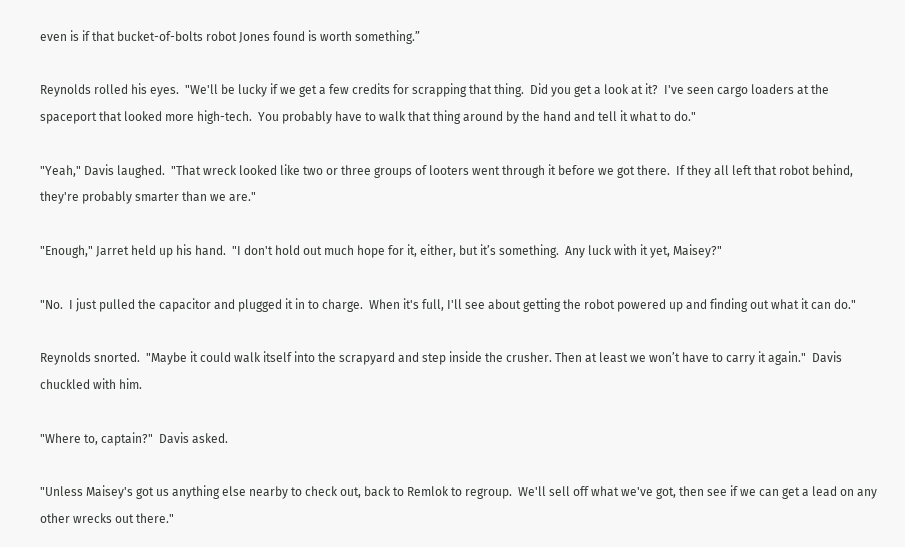even is if that bucket-of-bolts robot Jones found is worth something.”

Reynolds rolled his eyes.  "We'll be lucky if we get a few credits for scrapping that thing.  Did you get a look at it?  I've seen cargo loaders at the spaceport that looked more high-tech.  You probably have to walk that thing around by the hand and tell it what to do."

"Yeah," Davis laughed.  "That wreck looked like two or three groups of looters went through it before we got there.  If they all left that robot behind, they're probably smarter than we are."

"Enough," Jarret held up his hand.  "I don't hold out much hope for it, either, but it’s something.  Any luck with it yet, Maisey?"

"No.  I just pulled the capacitor and plugged it in to charge.  When it's full, I'll see about getting the robot powered up and finding out what it can do."

Reynolds snorted.  "Maybe it could walk itself into the scrapyard and step inside the crusher. Then at least we won’t have to carry it again."  Davis chuckled with him.

"Where to, captain?"  Davis asked.

"Unless Maisey's got us anything else nearby to check out, back to Remlok to regroup.  We'll sell off what we've got, then see if we can get a lead on any other wrecks out there."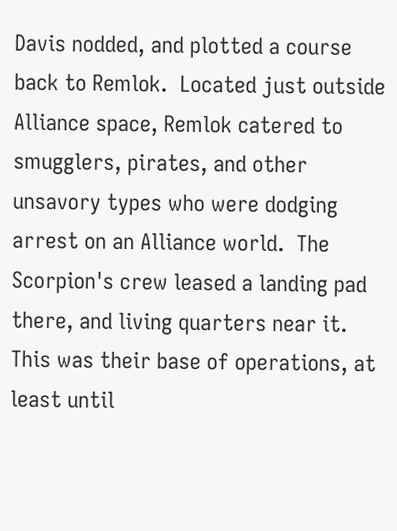Davis nodded, and plotted a course back to Remlok.  Located just outside Alliance space, Remlok catered to smugglers, pirates, and other unsavory types who were dodging arrest on an Alliance world.  The Scorpion's crew leased a landing pad there, and living quarters near it.  This was their base of operations, at least until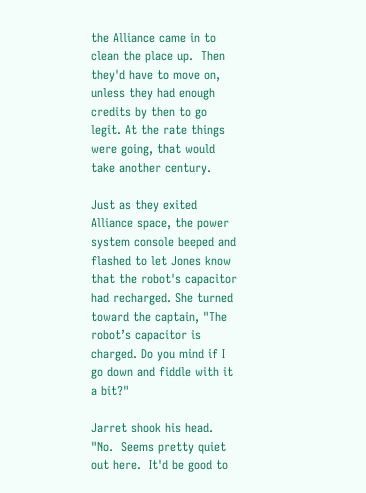the Alliance came in to clean the place up.  Then they'd have to move on, unless they had enough credits by then to go legit. At the rate things were going, that would take another century.

Just as they exited Alliance space, the power system console beeped and flashed to let Jones know that the robot's capacitor had recharged. She turned toward the captain, "The robot’s capacitor is charged. Do you mind if I go down and fiddle with it a bit?"

Jarret shook his head.  "No.  Seems pretty quiet out here.  It'd be good to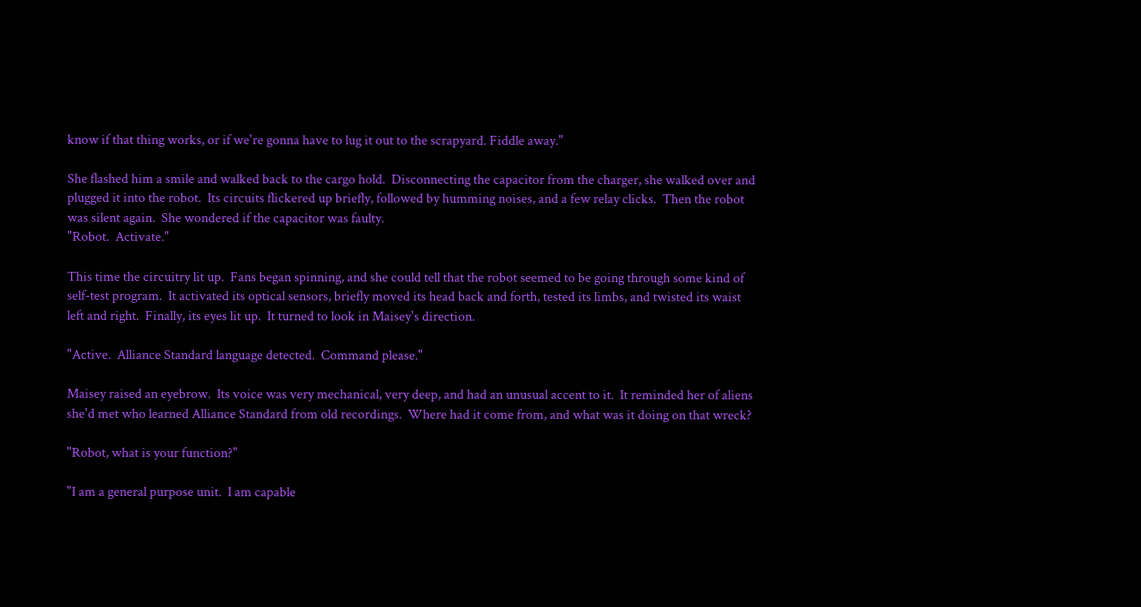know if that thing works, or if we're gonna have to lug it out to the scrapyard. Fiddle away."

She flashed him a smile and walked back to the cargo hold.  Disconnecting the capacitor from the charger, she walked over and plugged it into the robot.  Its circuits flickered up briefly, followed by humming noises, and a few relay clicks.  Then the robot was silent again.  She wondered if the capacitor was faulty.
"Robot.  Activate."

This time the circuitry lit up.  Fans began spinning, and she could tell that the robot seemed to be going through some kind of self-test program.  It activated its optical sensors, briefly moved its head back and forth, tested its limbs, and twisted its waist left and right.  Finally, its eyes lit up.  It turned to look in Maisey's direction.

"Active.  Alliance Standard language detected.  Command please."

Maisey raised an eyebrow.  Its voice was very mechanical, very deep, and had an unusual accent to it.  It reminded her of aliens she'd met who learned Alliance Standard from old recordings.  Where had it come from, and what was it doing on that wreck?

"Robot, what is your function?"

"I am a general purpose unit.  I am capable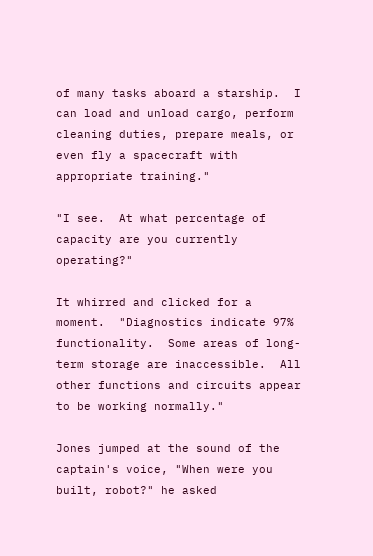of many tasks aboard a starship.  I can load and unload cargo, perform cleaning duties, prepare meals, or even fly a spacecraft with appropriate training."

"I see.  At what percentage of capacity are you currently operating?"

It whirred and clicked for a moment.  "Diagnostics indicate 97% functionality.  Some areas of long-term storage are inaccessible.  All other functions and circuits appear to be working normally."

Jones jumped at the sound of the captain's voice, "When were you built, robot?" he asked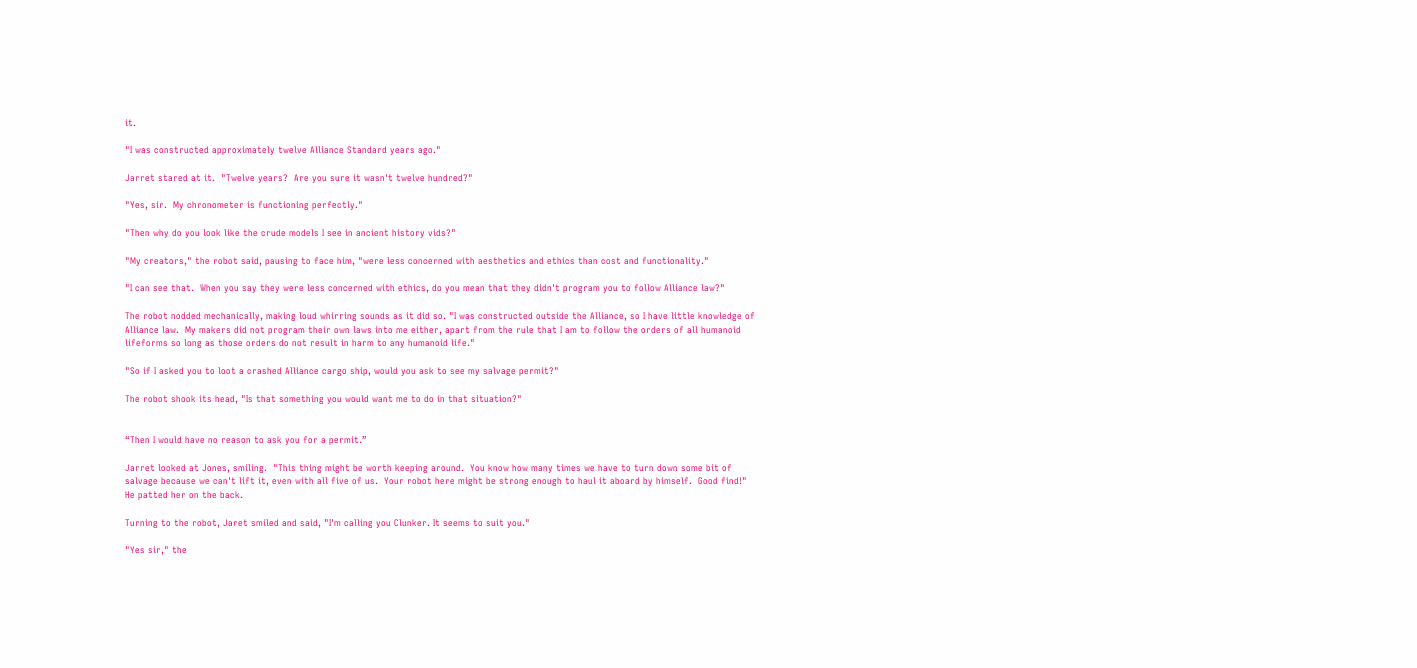it.

"I was constructed approximately twelve Alliance Standard years ago."

Jarret stared at it.  "Twelve years?  Are you sure it wasn't twelve hundred?"

"Yes, sir.  My chronometer is functioning perfectly."

"Then why do you look like the crude models I see in ancient history vids?"

"My creators," the robot said, pausing to face him, "were less concerned with aesthetics and ethics than cost and functionality."

"I can see that.  When you say they were less concerned with ethics, do you mean that they didn't program you to follow Alliance law?"

The robot nodded mechanically, making loud whirring sounds as it did so. "I was constructed outside the Alliance, so I have little knowledge of Alliance law.  My makers did not program their own laws into me either, apart from the rule that I am to follow the orders of all humanoid lifeforms so long as those orders do not result in harm to any humanoid life."

"So if I asked you to loot a crashed Alliance cargo ship, would you ask to see my salvage permit?"

The robot shook its head, "Is that something you would want me to do in that situation?"


“Then I would have no reason to ask you for a permit.”

Jarret looked at Jones, smiling.  "This thing might be worth keeping around.  You know how many times we have to turn down some bit of salvage because we can't lift it, even with all five of us.  Your robot here might be strong enough to haul it aboard by himself.  Good find!"  He patted her on the back.

Turning to the robot, Jaret smiled and said, "I'm calling you Clunker. It seems to suit you."

"Yes sir," the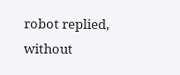robot replied, without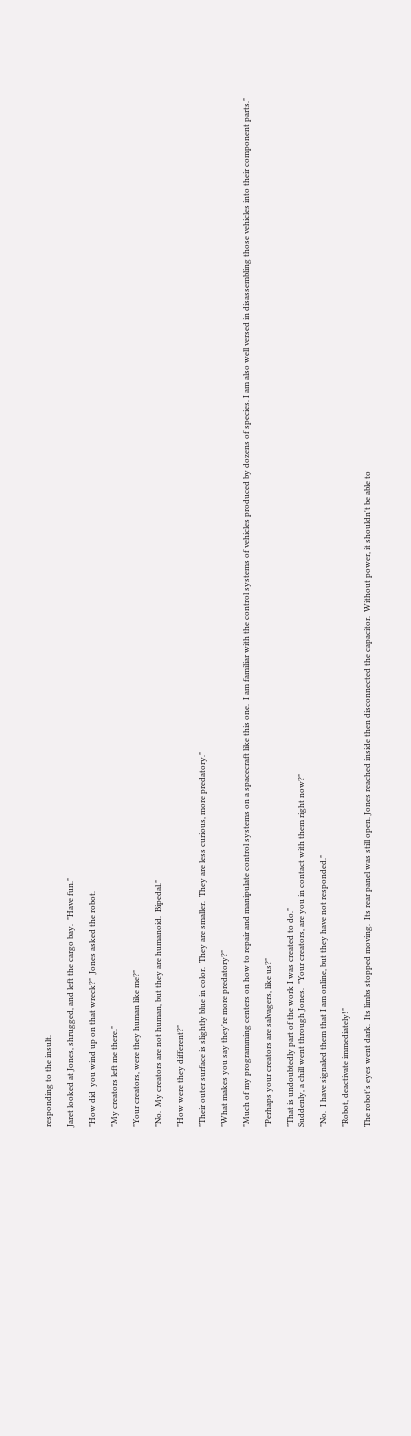responding to the insult.

Jaret looked at Jones, shrugged, and left the cargo bay.  "Have fun."

"How did  you wind up on that wreck?"  Jones asked the robot.

"My creators left me there."

"Your creators, were they human like me?"

"No.  My creators are not human, but they are humanoid.  Bipedal."

"How were they different?"

"Their outer surface is slightly blue in color.  They are smaller.  They are less curious, more predatory."

"What makes you say they're more predatory?"

"Much of my programming centers on how to repair and manipulate control systems on a spacecraft like this one.  I am familiar with the control systems of vehicles produced by dozens of species. I am also well versed in disassembling those vehicles into their component parts."

"Perhaps your creators are salvagers, like us?"

"That is undoubtedly part of the work I was created to do."
Suddenly, a chill went through Jones.  "Your creators, are you in contact with them right now?"

"No.  I have signaled them that I am online, but they have not responded."

"Robot, deactivate immediately!"

The robot's eyes went dark.  Its limbs stopped moving.  Its rear panel was still open. Jones reached inside then disconnected the capacitor.  Without power, it shouldn't be able to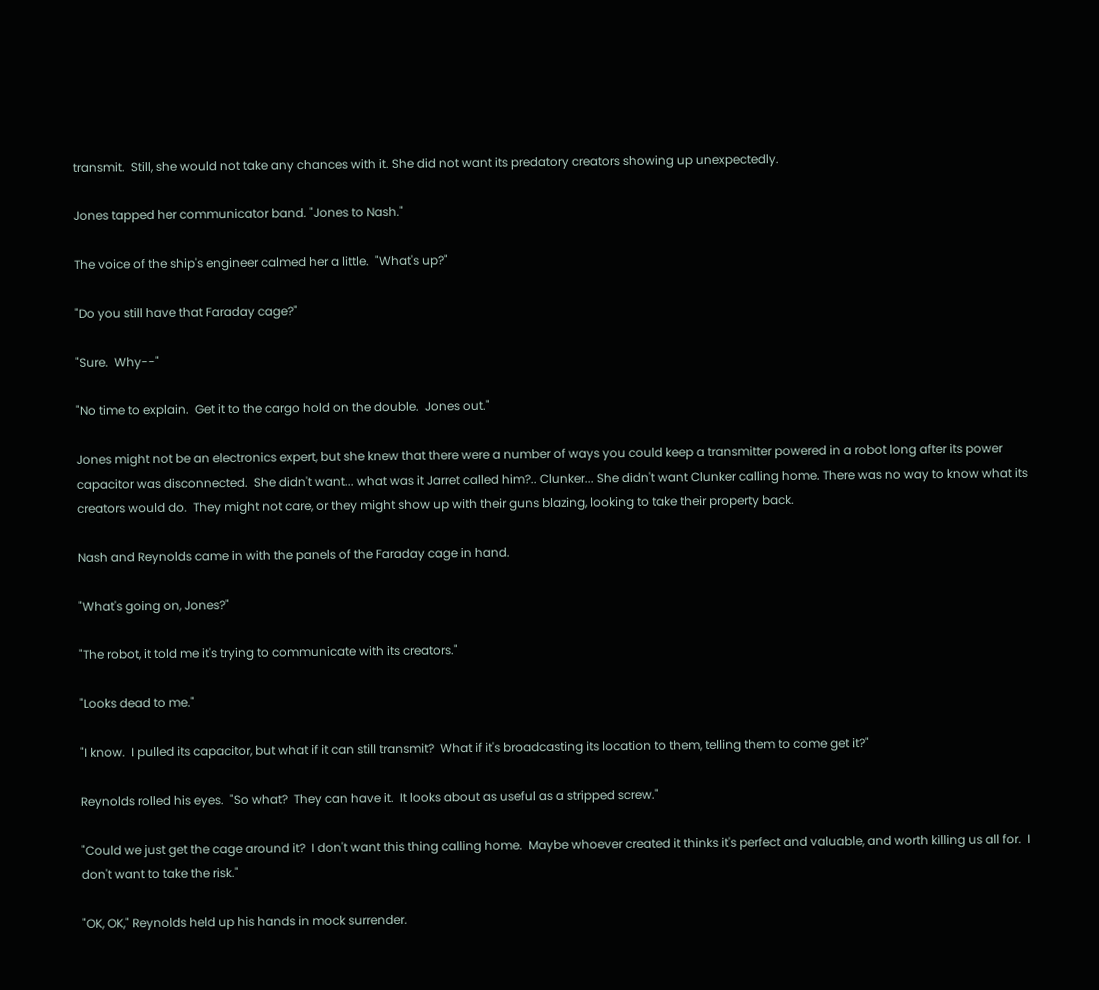transmit.  Still, she would not take any chances with it. She did not want its predatory creators showing up unexpectedly.

Jones tapped her communicator band. "Jones to Nash."

The voice of the ship's engineer calmed her a little.  "What's up?"

"Do you still have that Faraday cage?"

"Sure.  Why--"

"No time to explain.  Get it to the cargo hold on the double.  Jones out."

Jones might not be an electronics expert, but she knew that there were a number of ways you could keep a transmitter powered in a robot long after its power capacitor was disconnected.  She didn't want... what was it Jarret called him?.. Clunker... She didn't want Clunker calling home. There was no way to know what its creators would do.  They might not care, or they might show up with their guns blazing, looking to take their property back.

Nash and Reynolds came in with the panels of the Faraday cage in hand.

"What's going on, Jones?"

"The robot, it told me it's trying to communicate with its creators."

"Looks dead to me."

"I know.  I pulled its capacitor, but what if it can still transmit?  What if it's broadcasting its location to them, telling them to come get it?"

Reynolds rolled his eyes.  "So what?  They can have it.  It looks about as useful as a stripped screw."

"Could we just get the cage around it?  I don't want this thing calling home.  Maybe whoever created it thinks it's perfect and valuable, and worth killing us all for.  I don't want to take the risk."

"OK, OK," Reynolds held up his hands in mock surrender.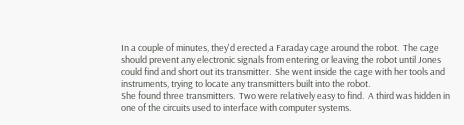In a couple of minutes, they'd erected a Faraday cage around the robot.  The cage should prevent any electronic signals from entering or leaving the robot until Jones could find and short out its transmitter.  She went inside the cage with her tools and instruments, trying to locate any transmitters built into the robot.
She found three transmitters.  Two were relatively easy to find.  A third was hidden in one of the circuits used to interface with computer systems.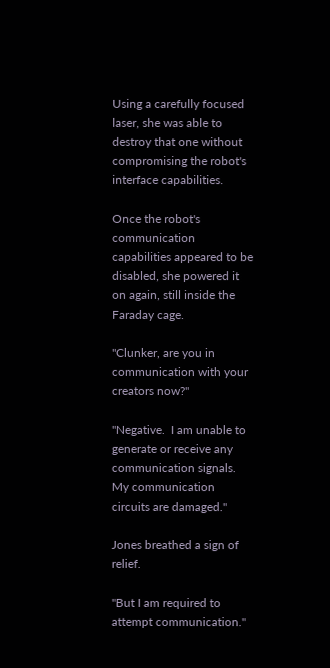Using a carefully focused laser, she was able to destroy that one without compromising the robot's interface capabilities.

Once the robot's communication capabilities appeared to be disabled, she powered it on again, still inside the Faraday cage.

"Clunker, are you in communication with your creators now?"

"Negative.  I am unable to generate or receive any communication signals. My communication circuits are damaged."

Jones breathed a sign of relief.

"But I am required to attempt communication."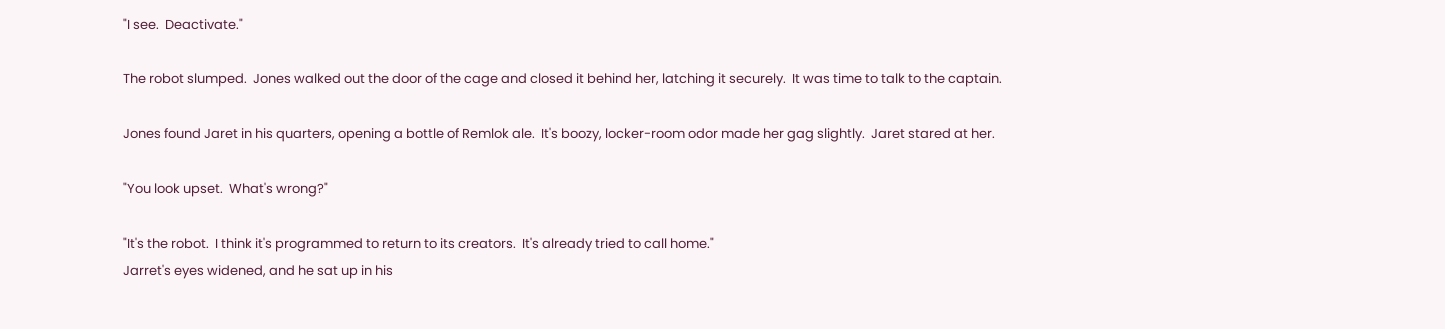"I see.  Deactivate."

The robot slumped.  Jones walked out the door of the cage and closed it behind her, latching it securely.  It was time to talk to the captain.

Jones found Jaret in his quarters, opening a bottle of Remlok ale.  It's boozy, locker-room odor made her gag slightly.  Jaret stared at her.

"You look upset.  What's wrong?"

"It's the robot.  I think it's programmed to return to its creators.  It's already tried to call home."
Jarret's eyes widened, and he sat up in his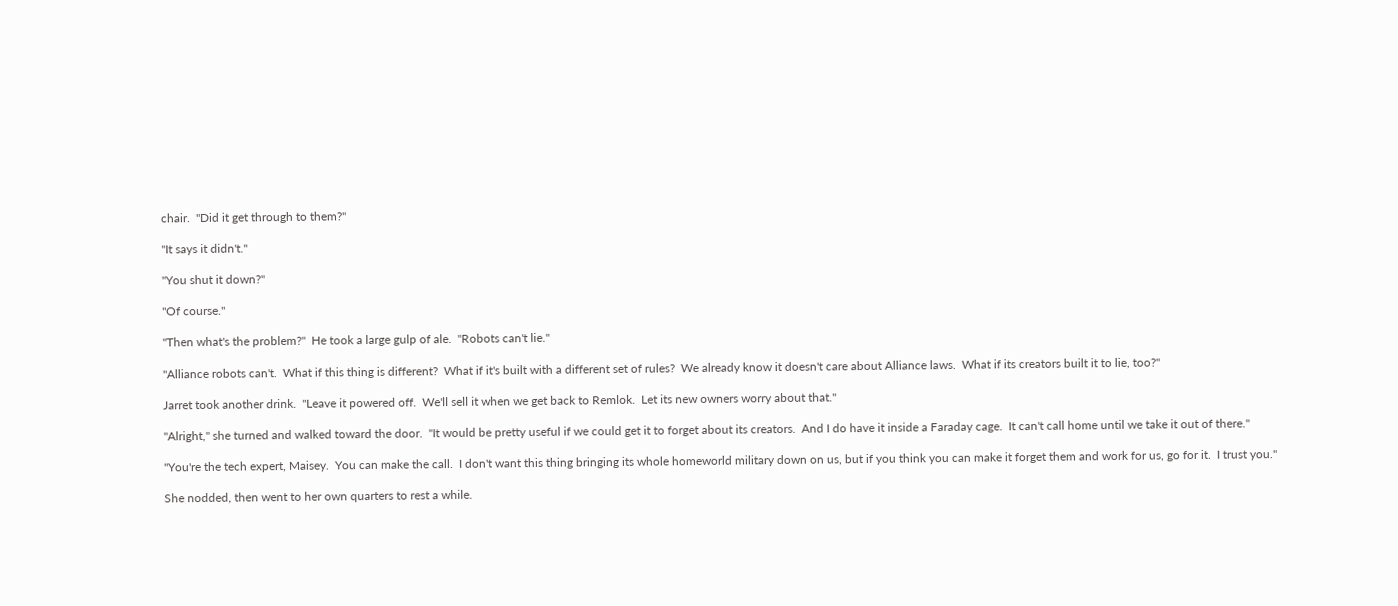chair.  "Did it get through to them?"

"It says it didn't."

"You shut it down?"

"Of course."

"Then what's the problem?"  He took a large gulp of ale.  "Robots can't lie."

"Alliance robots can't.  What if this thing is different?  What if it's built with a different set of rules?  We already know it doesn't care about Alliance laws.  What if its creators built it to lie, too?"

Jarret took another drink.  "Leave it powered off.  We'll sell it when we get back to Remlok.  Let its new owners worry about that."

"Alright," she turned and walked toward the door.  "It would be pretty useful if we could get it to forget about its creators.  And I do have it inside a Faraday cage.  It can't call home until we take it out of there."

"You're the tech expert, Maisey.  You can make the call.  I don't want this thing bringing its whole homeworld military down on us, but if you think you can make it forget them and work for us, go for it.  I trust you."

She nodded, then went to her own quarters to rest a while.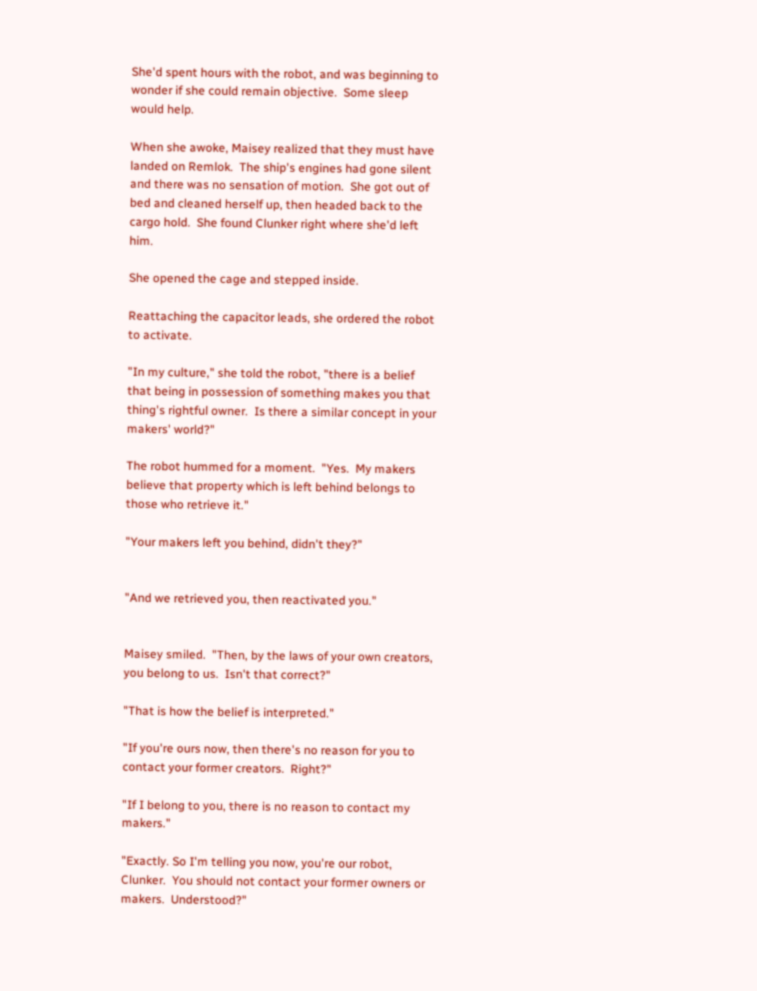She'd spent hours with the robot, and was beginning to wonder if she could remain objective.  Some sleep would help.

When she awoke, Maisey realized that they must have landed on Remlok.  The ship's engines had gone silent and there was no sensation of motion.  She got out of bed and cleaned herself up, then headed back to the cargo hold.  She found Clunker right where she'd left him.

She opened the cage and stepped inside.

Reattaching the capacitor leads, she ordered the robot to activate.

"In my culture," she told the robot, "there is a belief that being in possession of something makes you that thing's rightful owner.  Is there a similar concept in your makers' world?"

The robot hummed for a moment.  "Yes.  My makers believe that property which is left behind belongs to those who retrieve it."

"Your makers left you behind, didn't they?"


"And we retrieved you, then reactivated you."


Maisey smiled.  "Then, by the laws of your own creators, you belong to us.  Isn't that correct?"

"That is how the belief is interpreted."

"If you're ours now, then there's no reason for you to contact your former creators.  Right?"

"If I belong to you, there is no reason to contact my makers."

"Exactly. So I'm telling you now, you're our robot, Clunker.  You should not contact your former owners or makers.  Understood?"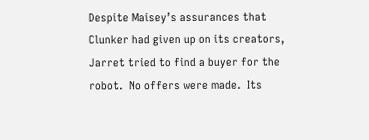Despite Maisey’s assurances that Clunker had given up on its creators, Jarret tried to find a buyer for the robot.  No offers were made.  Its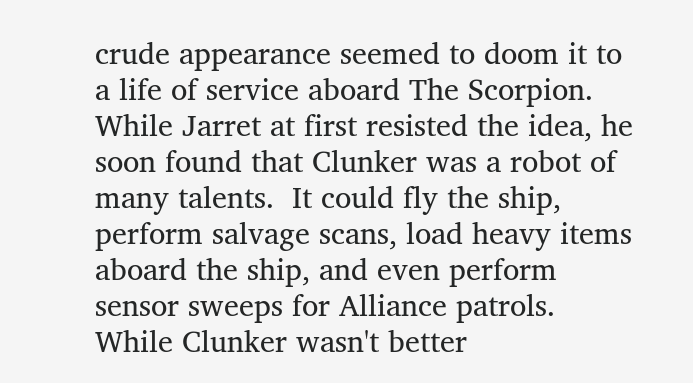crude appearance seemed to doom it to a life of service aboard The Scorpion.  While Jarret at first resisted the idea, he soon found that Clunker was a robot of many talents.  It could fly the ship, perform salvage scans, load heavy items aboard the ship, and even perform sensor sweeps for Alliance patrols.  While Clunker wasn't better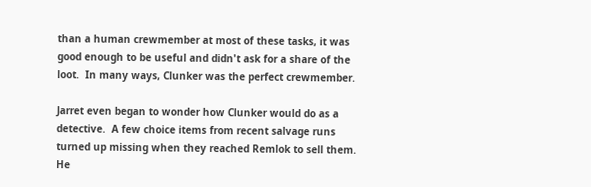than a human crewmember at most of these tasks, it was good enough to be useful and didn't ask for a share of the loot.  In many ways, Clunker was the perfect crewmember.

Jarret even began to wonder how Clunker would do as a detective.  A few choice items from recent salvage runs turned up missing when they reached Remlok to sell them.  He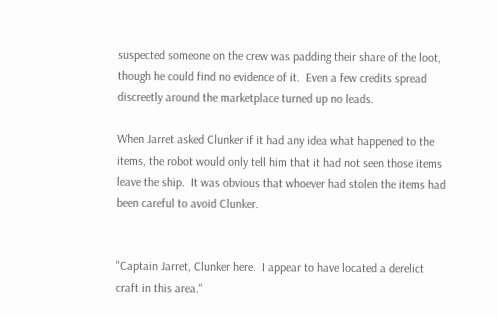suspected someone on the crew was padding their share of the loot, though he could find no evidence of it.  Even a few credits spread discreetly around the marketplace turned up no leads.

When Jarret asked Clunker if it had any idea what happened to the items, the robot would only tell him that it had not seen those items leave the ship.  It was obvious that whoever had stolen the items had been careful to avoid Clunker.


"Captain Jarret, Clunker here.  I appear to have located a derelict craft in this area."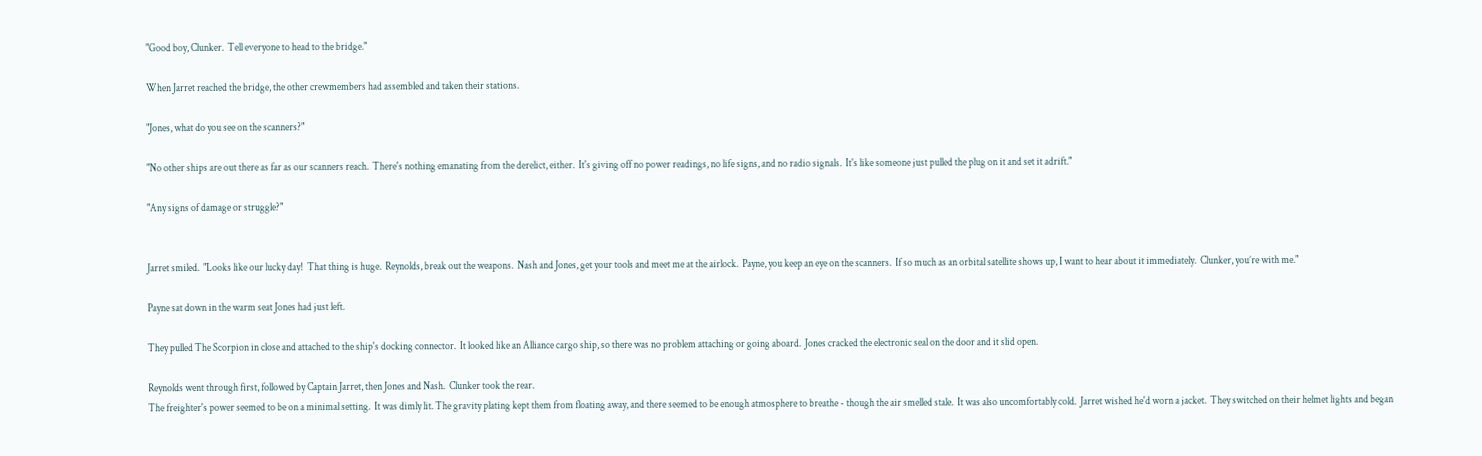"Good boy, Clunker.  Tell everyone to head to the bridge."

When Jarret reached the bridge, the other crewmembers had assembled and taken their stations.

"Jones, what do you see on the scanners?"

"No other ships are out there as far as our scanners reach.  There's nothing emanating from the derelict, either.  It's giving off no power readings, no life signs, and no radio signals.  It's like someone just pulled the plug on it and set it adrift."

"Any signs of damage or struggle?"


Jarret smiled.  "Looks like our lucky day!  That thing is huge.  Reynolds, break out the weapons.  Nash and Jones, get your tools and meet me at the airlock.  Payne, you keep an eye on the scanners.  If so much as an orbital satellite shows up, I want to hear about it immediately.  Clunker, you’re with me."

Payne sat down in the warm seat Jones had just left.

They pulled The Scorpion in close and attached to the ship's docking connector.  It looked like an Alliance cargo ship, so there was no problem attaching or going aboard.  Jones cracked the electronic seal on the door and it slid open.

Reynolds went through first, followed by Captain Jarret, then Jones and Nash.  Clunker took the rear.
The freighter's power seemed to be on a minimal setting.  It was dimly lit. The gravity plating kept them from floating away, and there seemed to be enough atmosphere to breathe - though the air smelled stale.  It was also uncomfortably cold.  Jarret wished he'd worn a jacket.  They switched on their helmet lights and began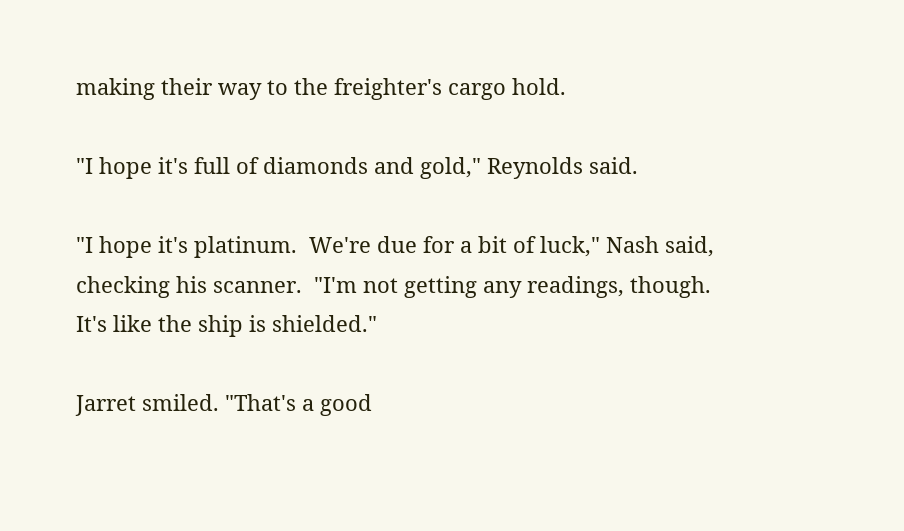making their way to the freighter's cargo hold.

"I hope it's full of diamonds and gold," Reynolds said.

"I hope it's platinum.  We're due for a bit of luck," Nash said, checking his scanner.  "I'm not getting any readings, though.  It's like the ship is shielded."

Jarret smiled. "That's a good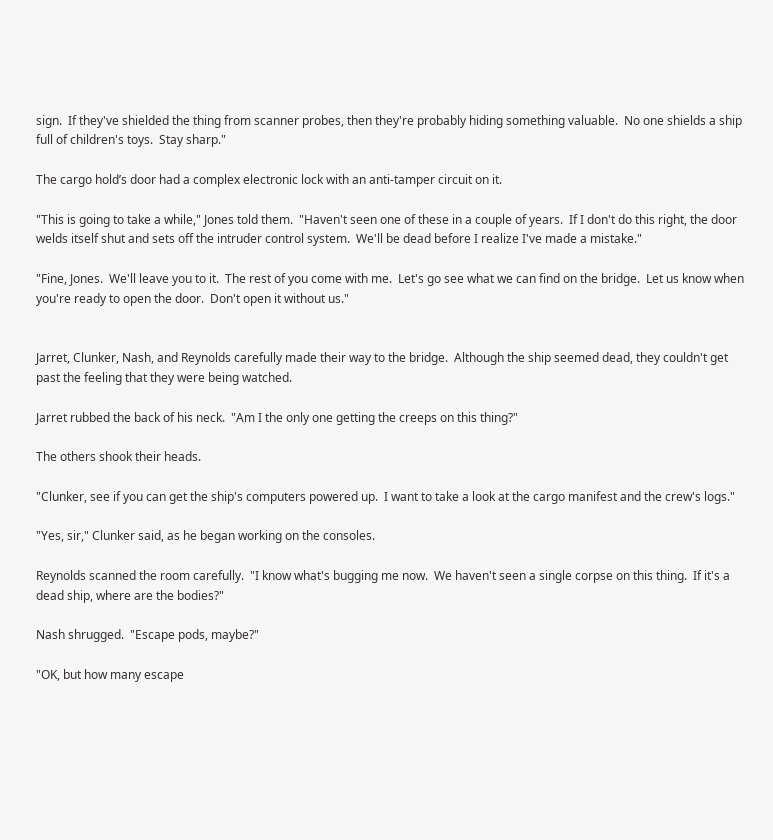sign.  If they've shielded the thing from scanner probes, then they're probably hiding something valuable.  No one shields a ship full of children's toys.  Stay sharp."

The cargo hold’s door had a complex electronic lock with an anti-tamper circuit on it.

"This is going to take a while," Jones told them.  "Haven't seen one of these in a couple of years.  If I don't do this right, the door welds itself shut and sets off the intruder control system.  We'll be dead before I realize I've made a mistake."

"Fine, Jones.  We'll leave you to it.  The rest of you come with me.  Let's go see what we can find on the bridge.  Let us know when you're ready to open the door.  Don't open it without us."


Jarret, Clunker, Nash, and Reynolds carefully made their way to the bridge.  Although the ship seemed dead, they couldn't get past the feeling that they were being watched.

Jarret rubbed the back of his neck.  "Am I the only one getting the creeps on this thing?"

The others shook their heads.

"Clunker, see if you can get the ship's computers powered up.  I want to take a look at the cargo manifest and the crew's logs."

"Yes, sir," Clunker said, as he began working on the consoles.

Reynolds scanned the room carefully.  "I know what's bugging me now.  We haven't seen a single corpse on this thing.  If it's a dead ship, where are the bodies?"

Nash shrugged.  "Escape pods, maybe?"

"OK, but how many escape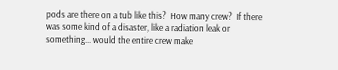pods are there on a tub like this?  How many crew?  If there was some kind of a disaster, like a radiation leak or something... would the entire crew make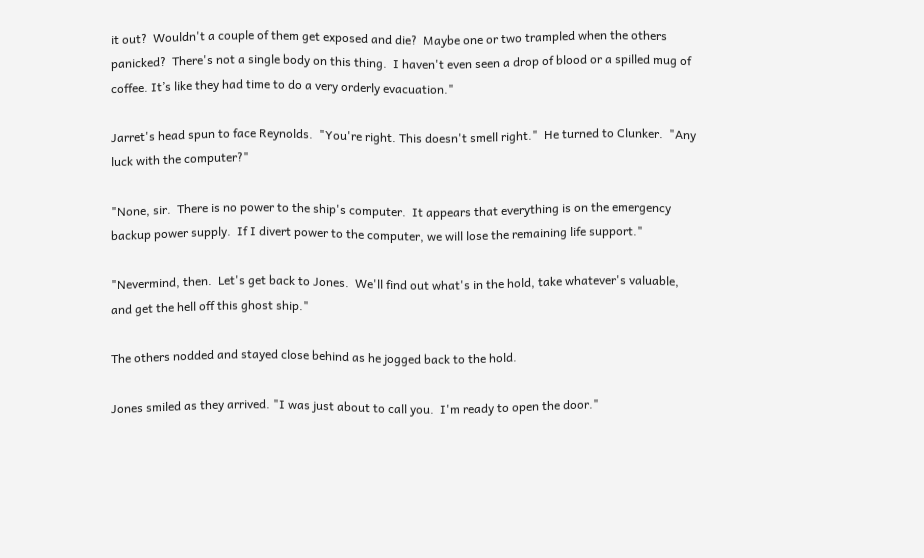it out?  Wouldn't a couple of them get exposed and die?  Maybe one or two trampled when the others panicked?  There's not a single body on this thing.  I haven't even seen a drop of blood or a spilled mug of coffee. It’s like they had time to do a very orderly evacuation."

Jarret's head spun to face Reynolds.  "You're right. This doesn't smell right."  He turned to Clunker.  "Any luck with the computer?"

"None, sir.  There is no power to the ship's computer.  It appears that everything is on the emergency backup power supply.  If I divert power to the computer, we will lose the remaining life support."

"Nevermind, then.  Let's get back to Jones.  We'll find out what's in the hold, take whatever's valuable, and get the hell off this ghost ship."

The others nodded and stayed close behind as he jogged back to the hold.

Jones smiled as they arrived. "I was just about to call you.  I'm ready to open the door."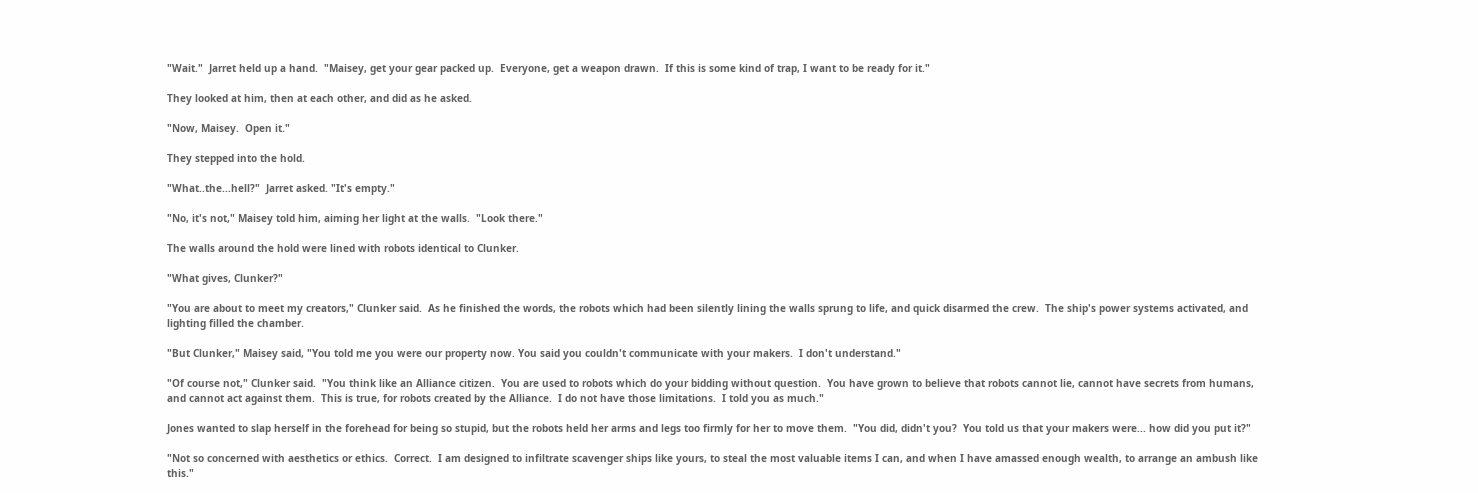"Wait."  Jarret held up a hand.  "Maisey, get your gear packed up.  Everyone, get a weapon drawn.  If this is some kind of trap, I want to be ready for it."

They looked at him, then at each other, and did as he asked.

"Now, Maisey.  Open it."

They stepped into the hold.

"What..the...hell?"  Jarret asked. "It's empty."

"No, it's not," Maisey told him, aiming her light at the walls.  "Look there."

The walls around the hold were lined with robots identical to Clunker.

"What gives, Clunker?"

"You are about to meet my creators," Clunker said.  As he finished the words, the robots which had been silently lining the walls sprung to life, and quick disarmed the crew.  The ship's power systems activated, and lighting filled the chamber.

"But Clunker," Maisey said, "You told me you were our property now. You said you couldn't communicate with your makers.  I don't understand."

"Of course not," Clunker said.  "You think like an Alliance citizen.  You are used to robots which do your bidding without question.  You have grown to believe that robots cannot lie, cannot have secrets from humans, and cannot act against them.  This is true, for robots created by the Alliance.  I do not have those limitations.  I told you as much."

Jones wanted to slap herself in the forehead for being so stupid, but the robots held her arms and legs too firmly for her to move them.  "You did, didn't you?  You told us that your makers were... how did you put it?"

"Not so concerned with aesthetics or ethics.  Correct.  I am designed to infiltrate scavenger ships like yours, to steal the most valuable items I can, and when I have amassed enough wealth, to arrange an ambush like this."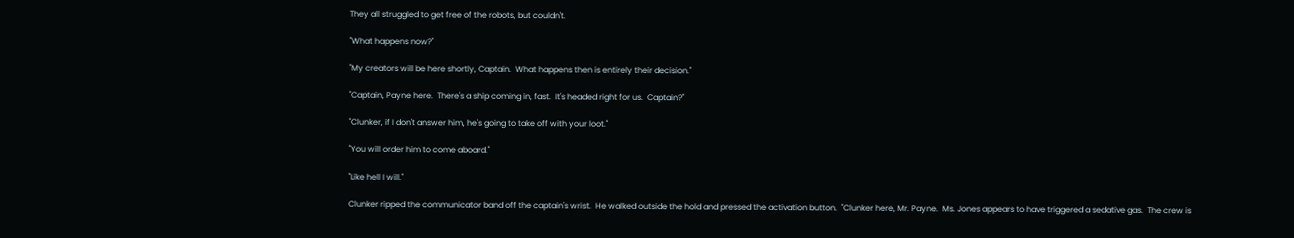They all struggled to get free of the robots, but couldn't.

"What happens now?"

"My creators will be here shortly, Captain.  What happens then is entirely their decision."

"Captain, Payne here.  There's a ship coming in, fast.  It's headed right for us.  Captain?"

"Clunker, if I don't answer him, he's going to take off with your loot."

"You will order him to come aboard."

"Like hell I will."

Clunker ripped the communicator band off the captain's wrist.  He walked outside the hold and pressed the activation button.  "Clunker here, Mr. Payne.  Ms. Jones appears to have triggered a sedative gas.  The crew is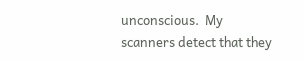unconscious.  My scanners detect that they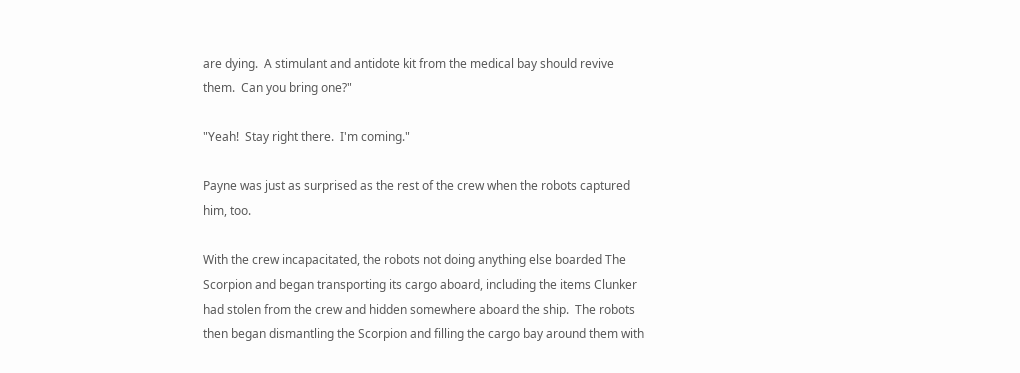are dying.  A stimulant and antidote kit from the medical bay should revive them.  Can you bring one?"

"Yeah!  Stay right there.  I'm coming."

Payne was just as surprised as the rest of the crew when the robots captured him, too.

With the crew incapacitated, the robots not doing anything else boarded The Scorpion and began transporting its cargo aboard, including the items Clunker had stolen from the crew and hidden somewhere aboard the ship.  The robots then began dismantling the Scorpion and filling the cargo bay around them with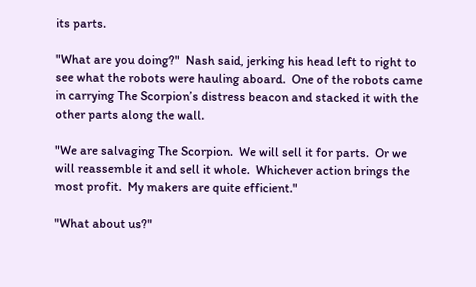its parts.

"What are you doing?"  Nash said, jerking his head left to right to see what the robots were hauling aboard.  One of the robots came in carrying The Scorpion’s distress beacon and stacked it with the other parts along the wall.

"We are salvaging The Scorpion.  We will sell it for parts.  Or we will reassemble it and sell it whole.  Whichever action brings the most profit.  My makers are quite efficient."

"What about us?"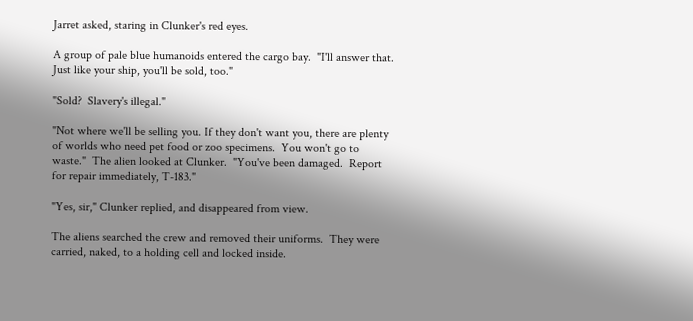Jarret asked, staring in Clunker's red eyes.

A group of pale blue humanoids entered the cargo bay.  "I'll answer that.  Just like your ship, you'll be sold, too."

"Sold?  Slavery's illegal."

"Not where we'll be selling you. If they don't want you, there are plenty of worlds who need pet food or zoo specimens.  You won't go to waste."  The alien looked at Clunker.  "You've been damaged.  Report for repair immediately, T-183."

"Yes, sir," Clunker replied, and disappeared from view.

The aliens searched the crew and removed their uniforms.  They were carried, naked, to a holding cell and locked inside.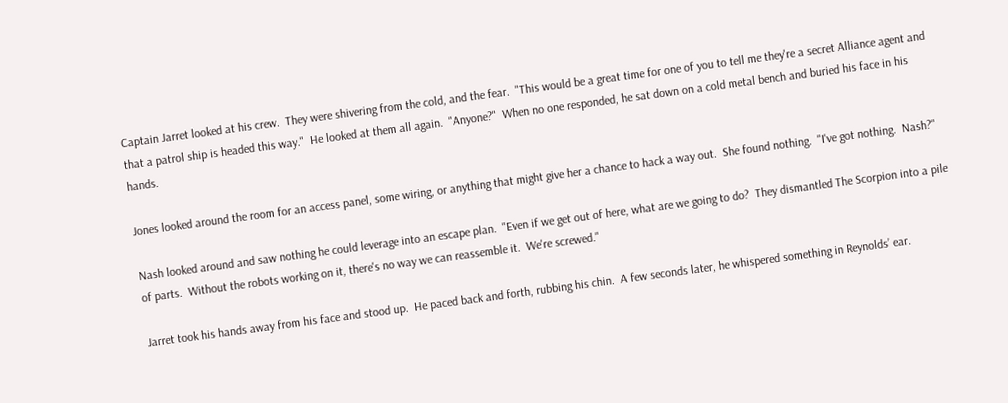Captain Jarret looked at his crew.  They were shivering from the cold, and the fear.  "This would be a great time for one of you to tell me they're a secret Alliance agent and that a patrol ship is headed this way."  He looked at them all again.  "Anyone?"  When no one responded, he sat down on a cold metal bench and buried his face in his hands.

Jones looked around the room for an access panel, some wiring, or anything that might give her a chance to hack a way out.  She found nothing.  "I've got nothing.  Nash?"

Nash looked around and saw nothing he could leverage into an escape plan.  "Even if we get out of here, what are we going to do?  They dismantled The Scorpion into a pile of parts.  Without the robots working on it, there's no way we can reassemble it.  We're screwed."

Jarret took his hands away from his face and stood up.  He paced back and forth, rubbing his chin.  A few seconds later, he whispered something in Reynolds’ ear.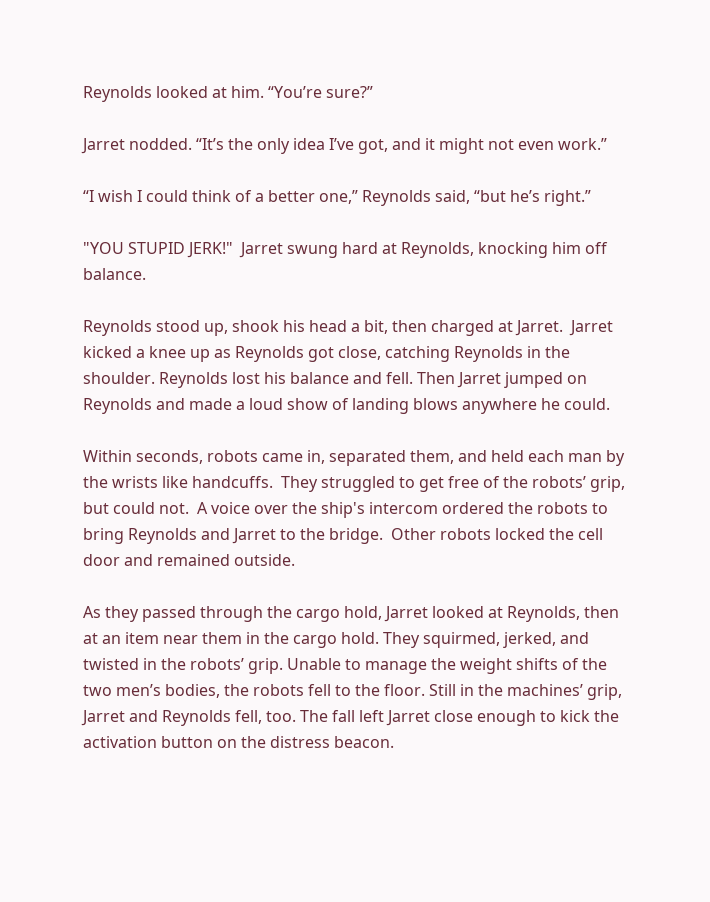Reynolds looked at him. “You’re sure?”

Jarret nodded. “It’s the only idea I’ve got, and it might not even work.”

“I wish I could think of a better one,” Reynolds said, “but he’s right.”

"YOU STUPID JERK!"  Jarret swung hard at Reynolds, knocking him off balance.

Reynolds stood up, shook his head a bit, then charged at Jarret.  Jarret kicked a knee up as Reynolds got close, catching Reynolds in the shoulder. Reynolds lost his balance and fell. Then Jarret jumped on Reynolds and made a loud show of landing blows anywhere he could.

Within seconds, robots came in, separated them, and held each man by the wrists like handcuffs.  They struggled to get free of the robots’ grip, but could not.  A voice over the ship's intercom ordered the robots to bring Reynolds and Jarret to the bridge.  Other robots locked the cell door and remained outside.

As they passed through the cargo hold, Jarret looked at Reynolds, then at an item near them in the cargo hold. They squirmed, jerked, and twisted in the robots’ grip. Unable to manage the weight shifts of the two men’s bodies, the robots fell to the floor. Still in the machines’ grip, Jarret and Reynolds fell, too. The fall left Jarret close enough to kick the activation button on the distress beacon.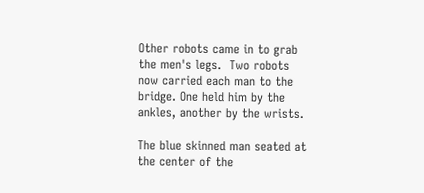Other robots came in to grab the men's legs.  Two robots now carried each man to the bridge. One held him by the ankles, another by the wrists.

The blue skinned man seated at the center of the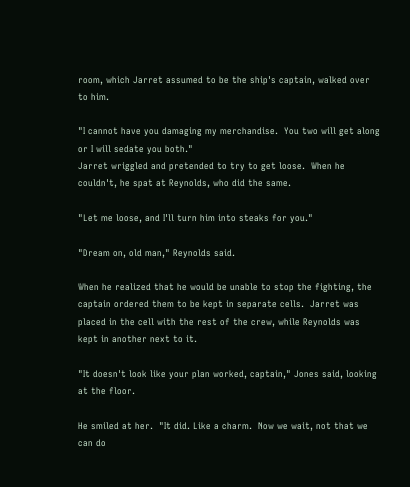room, which Jarret assumed to be the ship's captain, walked over to him.

"I cannot have you damaging my merchandise.  You two will get along or I will sedate you both."
Jarret wriggled and pretended to try to get loose.  When he couldn't, he spat at Reynolds, who did the same.

"Let me loose, and I'll turn him into steaks for you."

"Dream on, old man," Reynolds said.

When he realized that he would be unable to stop the fighting, the captain ordered them to be kept in separate cells.  Jarret was placed in the cell with the rest of the crew, while Reynolds was kept in another next to it.

"It doesn't look like your plan worked, captain," Jones said, looking at the floor.

He smiled at her.  "It did. Like a charm.  Now we wait, not that we can do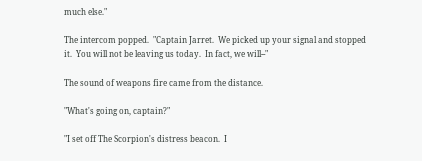much else."

The intercom popped.  "Captain Jarret.  We picked up your signal and stopped it.  You will not be leaving us today.  In fact, we will--"

The sound of weapons fire came from the distance.

"What's going on, captain?"

"I set off The Scorpion's distress beacon.  I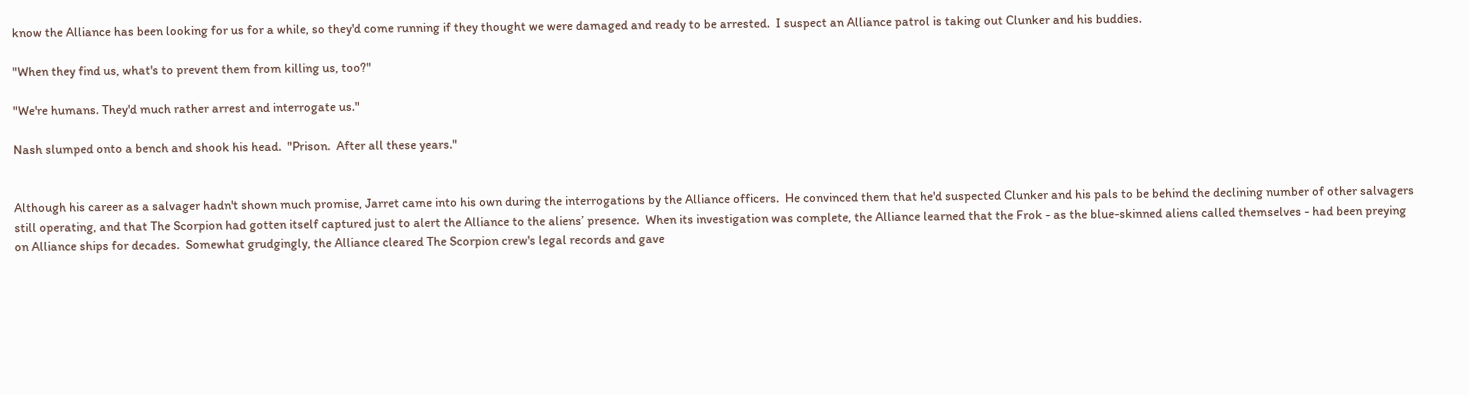know the Alliance has been looking for us for a while, so they'd come running if they thought we were damaged and ready to be arrested.  I suspect an Alliance patrol is taking out Clunker and his buddies.

"When they find us, what's to prevent them from killing us, too?"

"We're humans. They'd much rather arrest and interrogate us."

Nash slumped onto a bench and shook his head.  "Prison.  After all these years."


Although his career as a salvager hadn't shown much promise, Jarret came into his own during the interrogations by the Alliance officers.  He convinced them that he'd suspected Clunker and his pals to be behind the declining number of other salvagers still operating, and that The Scorpion had gotten itself captured just to alert the Alliance to the aliens’ presence.  When its investigation was complete, the Alliance learned that the Frok - as the blue-skinned aliens called themselves - had been preying on Alliance ships for decades.  Somewhat grudgingly, the Alliance cleared The Scorpion crew's legal records and gave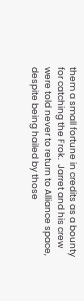them a small fortune in credits as a bounty for catching the Frok.  Jarret and his crew were told never to return to Alliance space, despite being hailed by those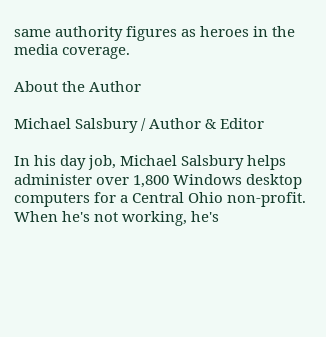same authority figures as heroes in the media coverage.

About the Author

Michael Salsbury / Author & Editor

In his day job, Michael Salsbury helps administer over 1,800 Windows desktop computers for a Central Ohio non-profit. When he's not working, he's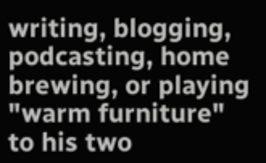writing, blogging, podcasting, home brewing, or playing "warm furniture" to his two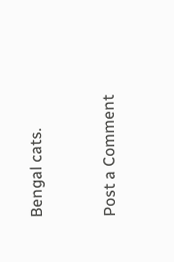Bengal cats.


Post a Comment